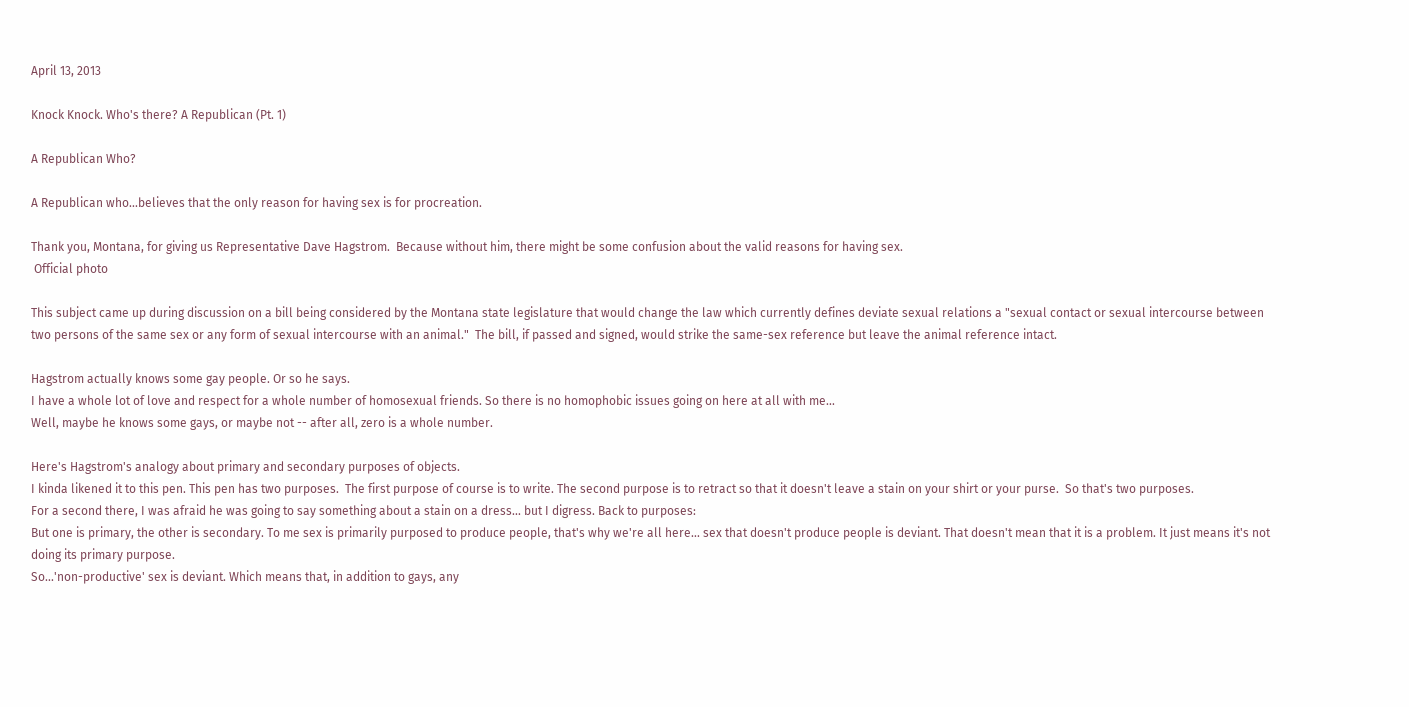April 13, 2013

Knock Knock. Who's there? A Republican (Pt. 1)

A Republican Who?

A Republican who...believes that the only reason for having sex is for procreation.

Thank you, Montana, for giving us Representative Dave Hagstrom.  Because without him, there might be some confusion about the valid reasons for having sex.
 Official photo

This subject came up during discussion on a bill being considered by the Montana state legislature that would change the law which currently defines deviate sexual relations a "sexual contact or sexual intercourse between two persons of the same sex or any form of sexual intercourse with an animal."  The bill, if passed and signed, would strike the same-sex reference but leave the animal reference intact.

Hagstrom actually knows some gay people. Or so he says.
I have a whole lot of love and respect for a whole number of homosexual friends. So there is no homophobic issues going on here at all with me...
Well, maybe he knows some gays, or maybe not -- after all, zero is a whole number.

Here's Hagstrom's analogy about primary and secondary purposes of objects.
I kinda likened it to this pen. This pen has two purposes.  The first purpose of course is to write. The second purpose is to retract so that it doesn't leave a stain on your shirt or your purse.  So that's two purposes.
For a second there, I was afraid he was going to say something about a stain on a dress... but I digress. Back to purposes:
But one is primary, the other is secondary. To me sex is primarily purposed to produce people, that's why we're all here... sex that doesn't produce people is deviant. That doesn't mean that it is a problem. It just means it's not doing its primary purpose.
So...'non-productive' sex is deviant. Which means that, in addition to gays, any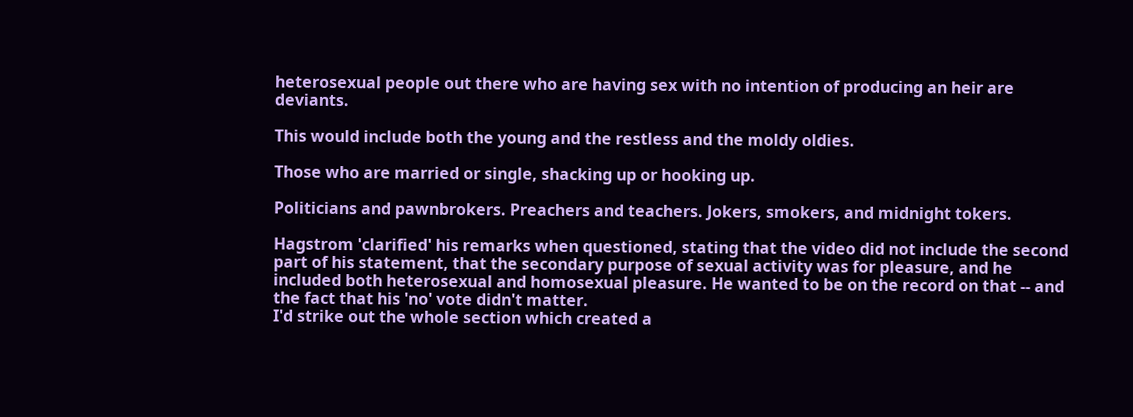heterosexual people out there who are having sex with no intention of producing an heir are deviants.

This would include both the young and the restless and the moldy oldies.

Those who are married or single, shacking up or hooking up.

Politicians and pawnbrokers. Preachers and teachers. Jokers, smokers, and midnight tokers.

Hagstrom 'clarified' his remarks when questioned, stating that the video did not include the second part of his statement, that the secondary purpose of sexual activity was for pleasure, and he included both heterosexual and homosexual pleasure. He wanted to be on the record on that -- and the fact that his 'no' vote didn't matter.
I'd strike out the whole section which created a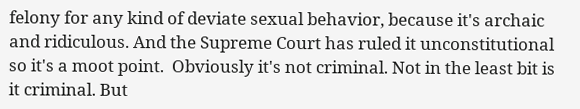felony for any kind of deviate sexual behavior, because it's archaic and ridiculous. And the Supreme Court has ruled it unconstitutional so it's a moot point.  Obviously it's not criminal. Not in the least bit is it criminal. But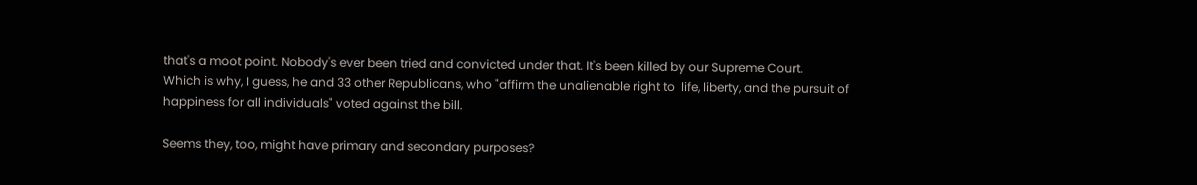that's a moot point. Nobody's ever been tried and convicted under that. It's been killed by our Supreme Court.
Which is why, I guess, he and 33 other Republicans, who "affirm the unalienable right to  life, liberty, and the pursuit of happiness for all individuals" voted against the bill.

Seems they, too, might have primary and secondary purposes?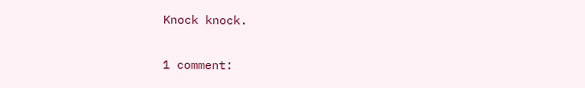Knock knock.

1 comment: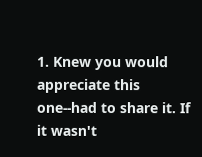1. Knew you would appreciate this one--had to share it. If it wasn't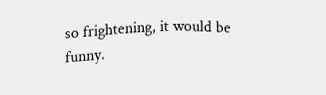so frightening, it would be funny.